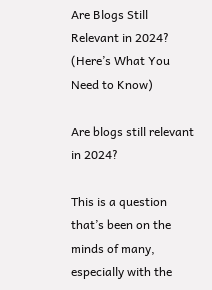Are Blogs Still Relevant in 2024? (Here’s What You Need to Know)

Are blogs still relevant in 2024?

This is a question that’s been on the minds of many, especially with the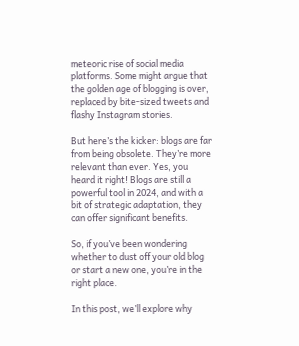meteoric rise of social media platforms. Some might argue that the golden age of blogging is over, replaced by bite-sized tweets and flashy Instagram stories.

But here’s the kicker: blogs are far from being obsolete. They’re more relevant than ever. Yes, you heard it right! Blogs are still a powerful tool in 2024, and with a bit of strategic adaptation, they can offer significant benefits.

So, if you’ve been wondering whether to dust off your old blog or start a new one, you’re in the right place.

In this post, we’ll explore why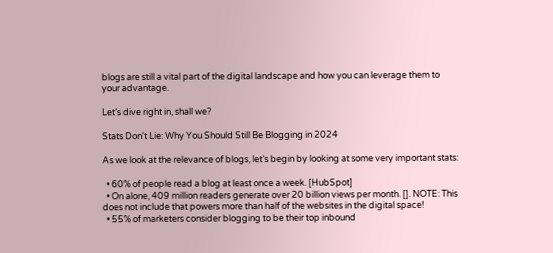blogs are still a vital part of the digital landscape and how you can leverage them to your advantage.

Let’s dive right in, shall we?

Stats Don't Lie: Why You Should Still Be Blogging in 2024

As we look at the relevance of blogs, let’s begin by looking at some very important stats:

  • 60% of people read a blog at least once a week. [HubSpot]
  • On alone, 409 million readers generate over 20 billion views per month. []. NOTE: This does not include that powers more than half of the websites in the digital space!
  • 55% of marketers consider blogging to be their top inbound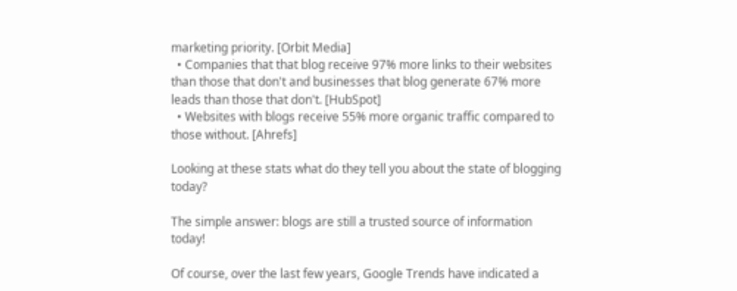marketing priority. [Orbit Media]
  • Companies that that blog receive 97% more links to their websites than those that don't and businesses that blog generate 67% more leads than those that don't. [HubSpot]
  • Websites with blogs receive 55% more organic traffic compared to those without. [Ahrefs]

Looking at these stats what do they tell you about the state of blogging today?

The simple answer: blogs are still a trusted source of information today!

Of course, over the last few years, Google Trends have indicated a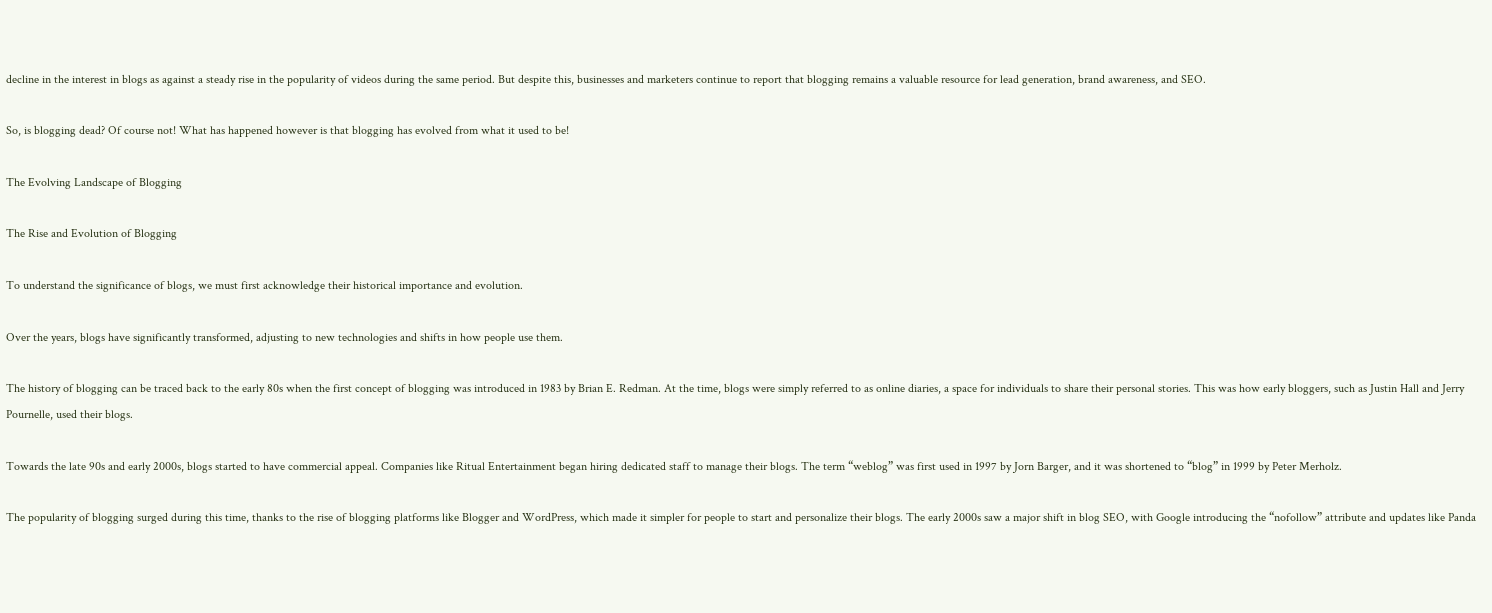decline in the interest in blogs as against a steady rise in the popularity of videos during the same period. But despite this, businesses and marketers continue to report that blogging remains a valuable resource for lead generation, brand awareness, and SEO.

So, is blogging dead? Of course not! What has happened however is that blogging has evolved from what it used to be!

The Evolving Landscape of Blogging

The Rise and Evolution of Blogging

To understand the significance of blogs, we must first acknowledge their historical importance and evolution.

Over the years, blogs have significantly transformed, adjusting to new technologies and shifts in how people use them.

The history of blogging can be traced back to the early 80s when the first concept of blogging was introduced in 1983 by Brian E. Redman. At the time, blogs were simply referred to as online diaries, a space for individuals to share their personal stories. This was how early bloggers, such as Justin Hall and Jerry Pournelle, used their blogs.

Towards the late 90s and early 2000s, blogs started to have commercial appeal. Companies like Ritual Entertainment began hiring dedicated staff to manage their blogs. The term “weblog” was first used in 1997 by Jorn Barger, and it was shortened to “blog” in 1999 by Peter Merholz.

The popularity of blogging surged during this time, thanks to the rise of blogging platforms like Blogger and WordPress, which made it simpler for people to start and personalize their blogs. The early 2000s saw a major shift in blog SEO, with Google introducing the “nofollow” attribute and updates like Panda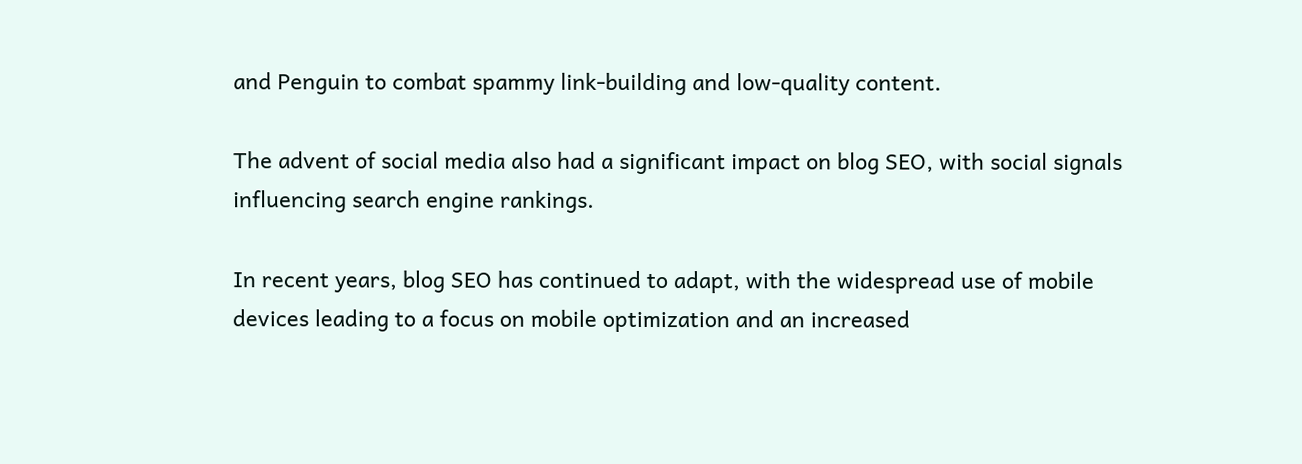and Penguin to combat spammy link-building and low-quality content.

The advent of social media also had a significant impact on blog SEO, with social signals influencing search engine rankings.

In recent years, blog SEO has continued to adapt, with the widespread use of mobile devices leading to a focus on mobile optimization and an increased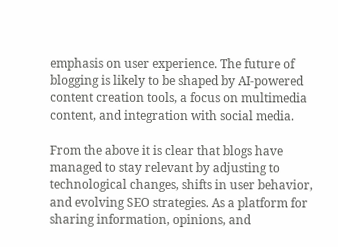emphasis on user experience. The future of blogging is likely to be shaped by AI-powered content creation tools, a focus on multimedia content, and integration with social media.

From the above it is clear that blogs have managed to stay relevant by adjusting to technological changes, shifts in user behavior, and evolving SEO strategies. As a platform for sharing information, opinions, and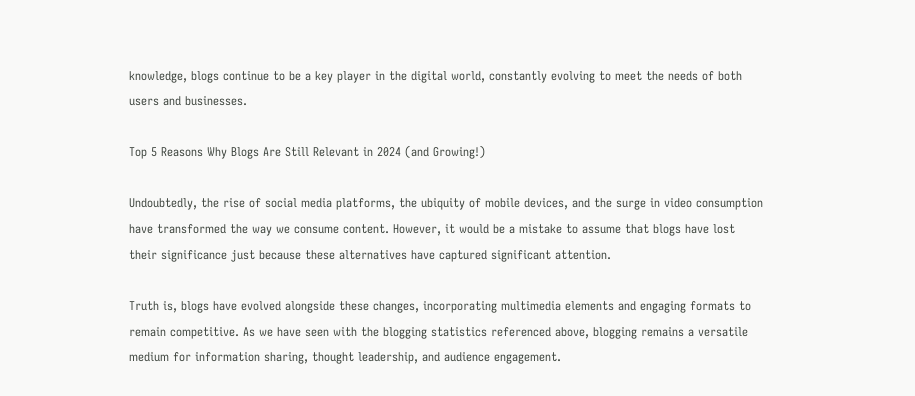knowledge, blogs continue to be a key player in the digital world, constantly evolving to meet the needs of both users and businesses.

Top 5 Reasons Why Blogs Are Still Relevant in 2024 (and Growing!)

Undoubtedly, the rise of social media platforms, the ubiquity of mobile devices, and the surge in video consumption have transformed the way we consume content. However, it would be a mistake to assume that blogs have lost their significance just because these alternatives have captured significant attention.

Truth is, blogs have evolved alongside these changes, incorporating multimedia elements and engaging formats to remain competitive. As we have seen with the blogging statistics referenced above, blogging remains a versatile medium for information sharing, thought leadership, and audience engagement.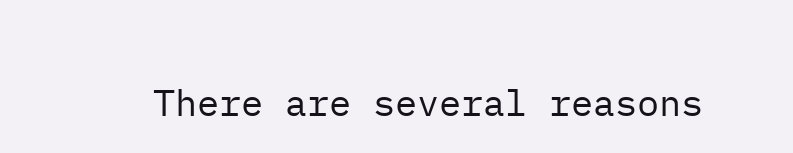There are several reasons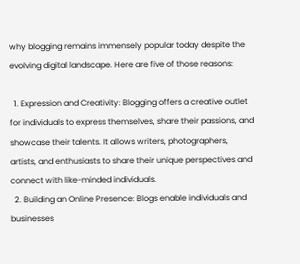why blogging remains immensely popular today despite the evolving digital landscape. Here are five of those reasons:

  1. Expression and Creativity: Blogging offers a creative outlet for individuals to express themselves, share their passions, and showcase their talents. It allows writers, photographers, artists, and enthusiasts to share their unique perspectives and connect with like-minded individuals.
  2. Building an Online Presence: Blogs enable individuals and businesses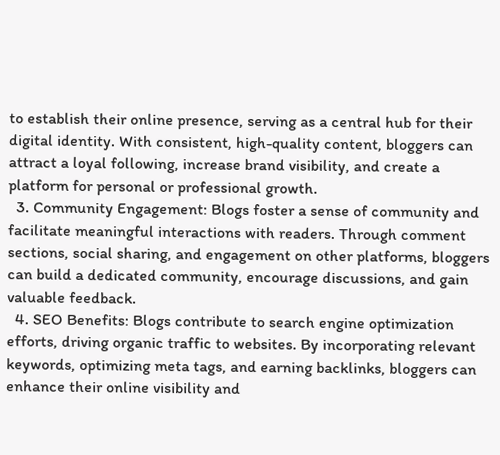to establish their online presence, serving as a central hub for their digital identity. With consistent, high-quality content, bloggers can attract a loyal following, increase brand visibility, and create a platform for personal or professional growth.
  3. Community Engagement: Blogs foster a sense of community and facilitate meaningful interactions with readers. Through comment sections, social sharing, and engagement on other platforms, bloggers can build a dedicated community, encourage discussions, and gain valuable feedback.
  4. SEO Benefits: Blogs contribute to search engine optimization efforts, driving organic traffic to websites. By incorporating relevant keywords, optimizing meta tags, and earning backlinks, bloggers can enhance their online visibility and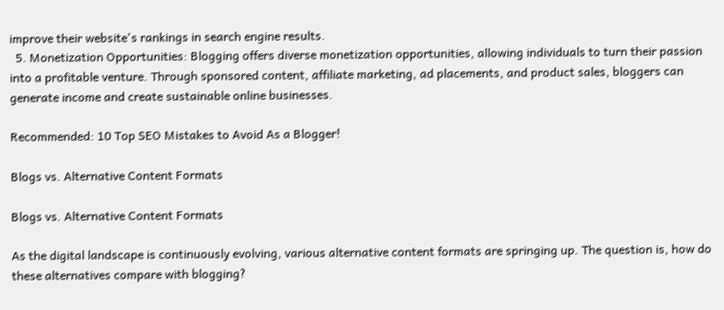improve their website's rankings in search engine results.
  5. Monetization Opportunities: Blogging offers diverse monetization opportunities, allowing individuals to turn their passion into a profitable venture. Through sponsored content, affiliate marketing, ad placements, and product sales, bloggers can generate income and create sustainable online businesses.

Recommended: 10 Top SEO Mistakes to Avoid As a Blogger!

Blogs vs. Alternative Content Formats

Blogs vs. Alternative Content Formats

As the digital landscape is continuously evolving, various alternative content formats are springing up. The question is, how do these alternatives compare with blogging?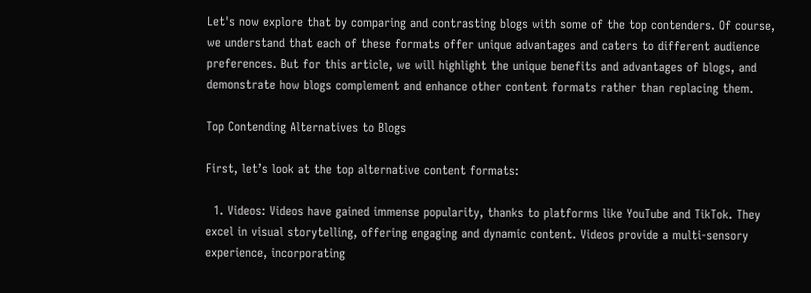Let's now explore that by comparing and contrasting blogs with some of the top contenders. Of course, we understand that each of these formats offer unique advantages and caters to different audience preferences. But for this article, we will highlight the unique benefits and advantages of blogs, and demonstrate how blogs complement and enhance other content formats rather than replacing them.

Top Contending Alternatives to Blogs

First, let’s look at the top alternative content formats:

  1. Videos: Videos have gained immense popularity, thanks to platforms like YouTube and TikTok. They excel in visual storytelling, offering engaging and dynamic content. Videos provide a multi-sensory experience, incorporating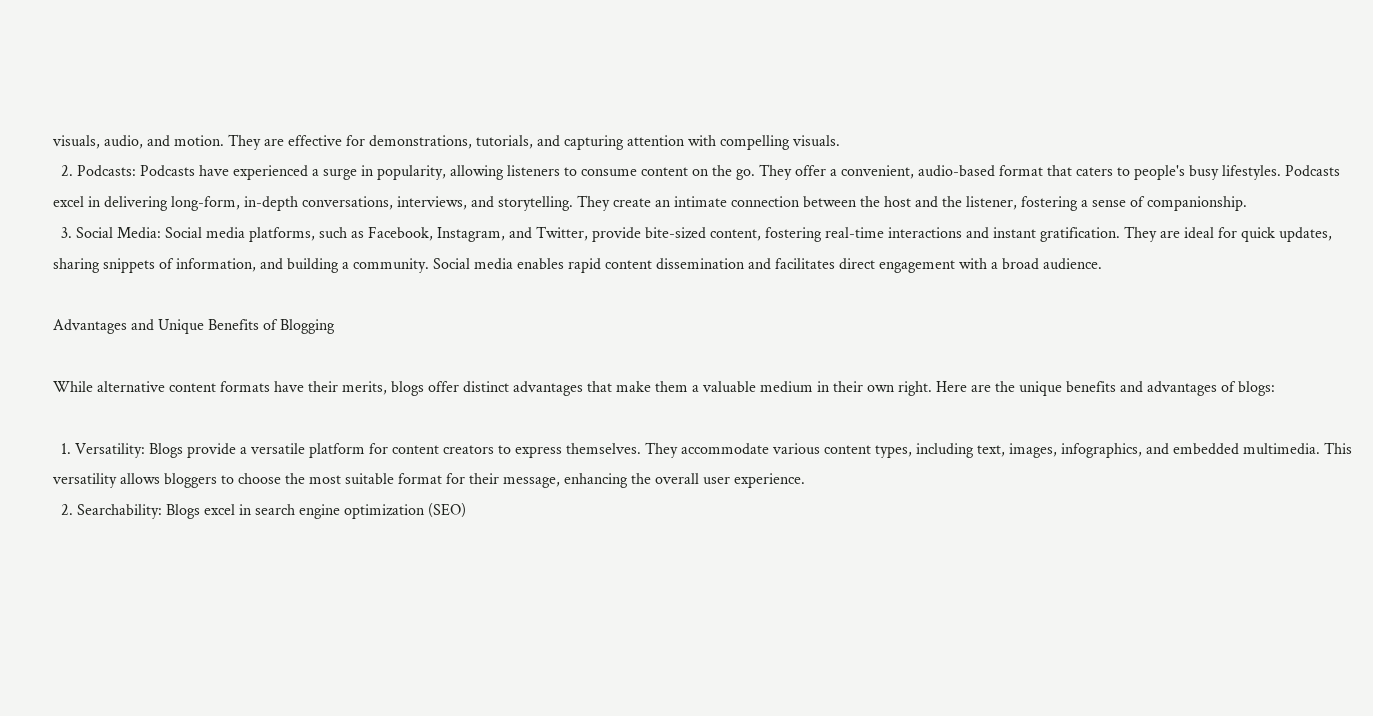visuals, audio, and motion. They are effective for demonstrations, tutorials, and capturing attention with compelling visuals.
  2. Podcasts: Podcasts have experienced a surge in popularity, allowing listeners to consume content on the go. They offer a convenient, audio-based format that caters to people's busy lifestyles. Podcasts excel in delivering long-form, in-depth conversations, interviews, and storytelling. They create an intimate connection between the host and the listener, fostering a sense of companionship.
  3. Social Media: Social media platforms, such as Facebook, Instagram, and Twitter, provide bite-sized content, fostering real-time interactions and instant gratification. They are ideal for quick updates, sharing snippets of information, and building a community. Social media enables rapid content dissemination and facilitates direct engagement with a broad audience.

Advantages and Unique Benefits of Blogging

While alternative content formats have their merits, blogs offer distinct advantages that make them a valuable medium in their own right. Here are the unique benefits and advantages of blogs:

  1. Versatility: Blogs provide a versatile platform for content creators to express themselves. They accommodate various content types, including text, images, infographics, and embedded multimedia. This versatility allows bloggers to choose the most suitable format for their message, enhancing the overall user experience.
  2. Searchability: Blogs excel in search engine optimization (SEO)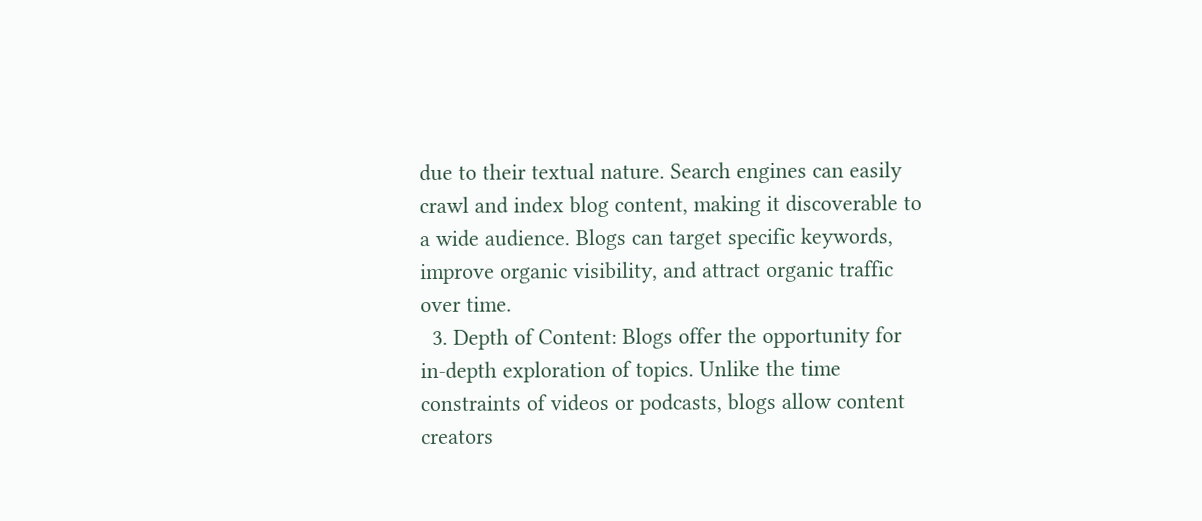due to their textual nature. Search engines can easily crawl and index blog content, making it discoverable to a wide audience. Blogs can target specific keywords, improve organic visibility, and attract organic traffic over time.
  3. Depth of Content: Blogs offer the opportunity for in-depth exploration of topics. Unlike the time constraints of videos or podcasts, blogs allow content creators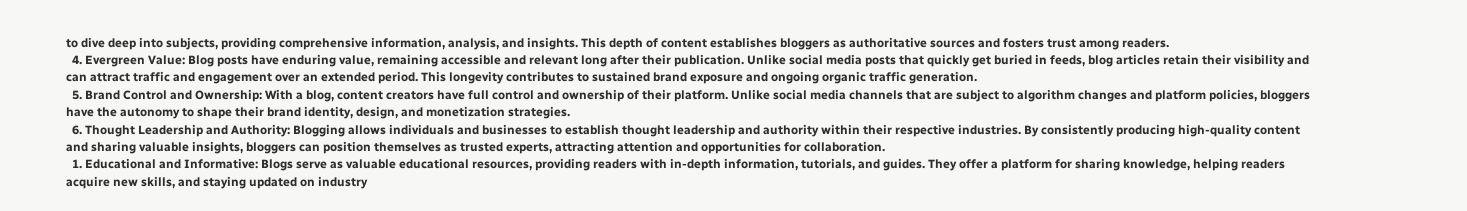to dive deep into subjects, providing comprehensive information, analysis, and insights. This depth of content establishes bloggers as authoritative sources and fosters trust among readers.
  4. Evergreen Value: Blog posts have enduring value, remaining accessible and relevant long after their publication. Unlike social media posts that quickly get buried in feeds, blog articles retain their visibility and can attract traffic and engagement over an extended period. This longevity contributes to sustained brand exposure and ongoing organic traffic generation.
  5. Brand Control and Ownership: With a blog, content creators have full control and ownership of their platform. Unlike social media channels that are subject to algorithm changes and platform policies, bloggers have the autonomy to shape their brand identity, design, and monetization strategies.
  6. Thought Leadership and Authority: Blogging allows individuals and businesses to establish thought leadership and authority within their respective industries. By consistently producing high-quality content and sharing valuable insights, bloggers can position themselves as trusted experts, attracting attention and opportunities for collaboration.
  1. Educational and Informative: Blogs serve as valuable educational resources, providing readers with in-depth information, tutorials, and guides. They offer a platform for sharing knowledge, helping readers acquire new skills, and staying updated on industry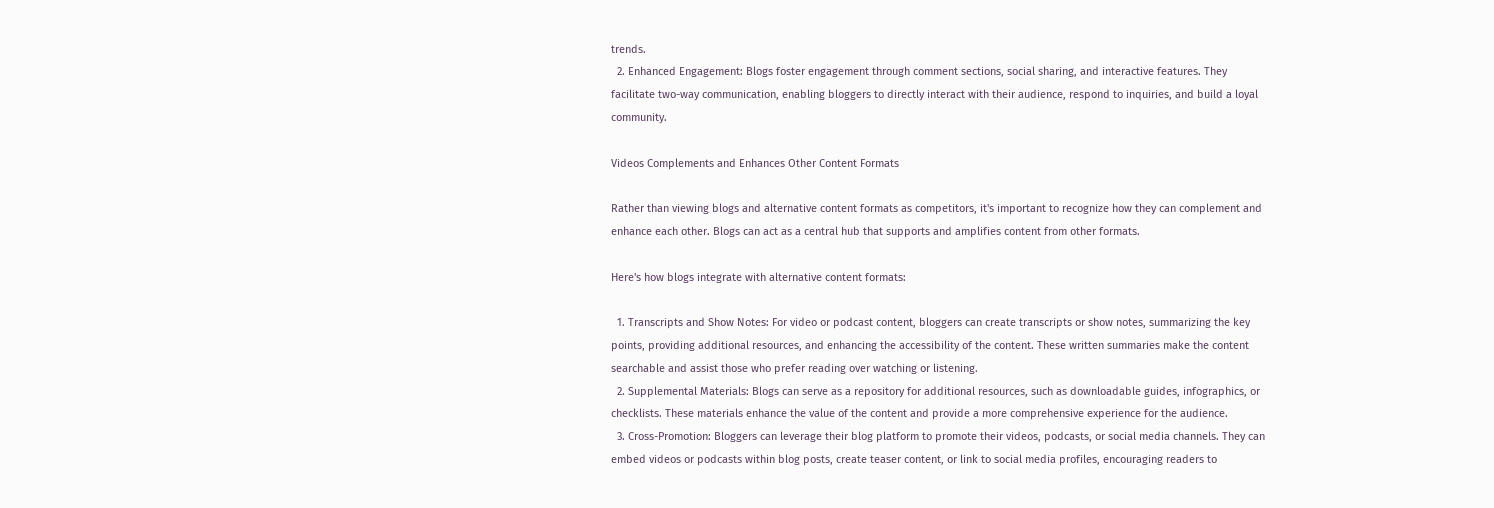trends.
  2. Enhanced Engagement: Blogs foster engagement through comment sections, social sharing, and interactive features. They facilitate two-way communication, enabling bloggers to directly interact with their audience, respond to inquiries, and build a loyal community.

Videos Complements and Enhances Other Content Formats

Rather than viewing blogs and alternative content formats as competitors, it's important to recognize how they can complement and enhance each other. Blogs can act as a central hub that supports and amplifies content from other formats.

Here's how blogs integrate with alternative content formats:

  1. Transcripts and Show Notes: For video or podcast content, bloggers can create transcripts or show notes, summarizing the key points, providing additional resources, and enhancing the accessibility of the content. These written summaries make the content searchable and assist those who prefer reading over watching or listening.
  2. Supplemental Materials: Blogs can serve as a repository for additional resources, such as downloadable guides, infographics, or checklists. These materials enhance the value of the content and provide a more comprehensive experience for the audience.
  3. Cross-Promotion: Bloggers can leverage their blog platform to promote their videos, podcasts, or social media channels. They can embed videos or podcasts within blog posts, create teaser content, or link to social media profiles, encouraging readers to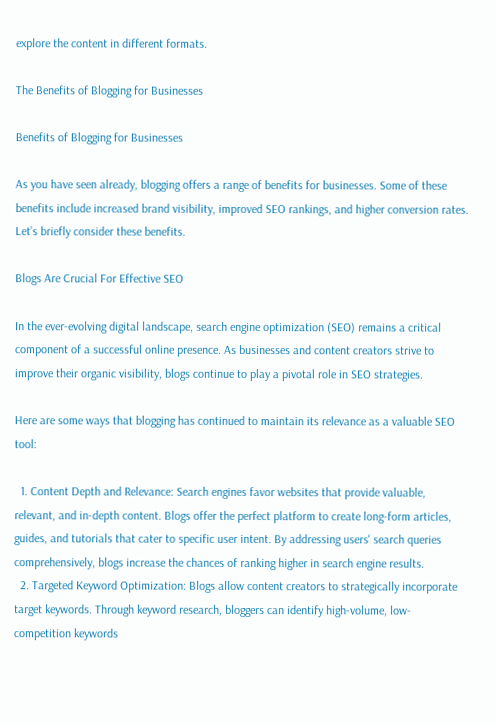explore the content in different formats.

The Benefits of Blogging for Businesses

Benefits of Blogging for Businesses

As you have seen already, blogging offers a range of benefits for businesses. Some of these benefits include increased brand visibility, improved SEO rankings, and higher conversion rates. Let’s briefly consider these benefits.

Blogs Are Crucial For Effective SEO

In the ever-evolving digital landscape, search engine optimization (SEO) remains a critical component of a successful online presence. As businesses and content creators strive to improve their organic visibility, blogs continue to play a pivotal role in SEO strategies.

Here are some ways that blogging has continued to maintain its relevance as a valuable SEO tool:

  1. Content Depth and Relevance: Search engines favor websites that provide valuable, relevant, and in-depth content. Blogs offer the perfect platform to create long-form articles, guides, and tutorials that cater to specific user intent. By addressing users' search queries comprehensively, blogs increase the chances of ranking higher in search engine results.
  2. Targeted Keyword Optimization: Blogs allow content creators to strategically incorporate target keywords. Through keyword research, bloggers can identify high-volume, low-competition keywords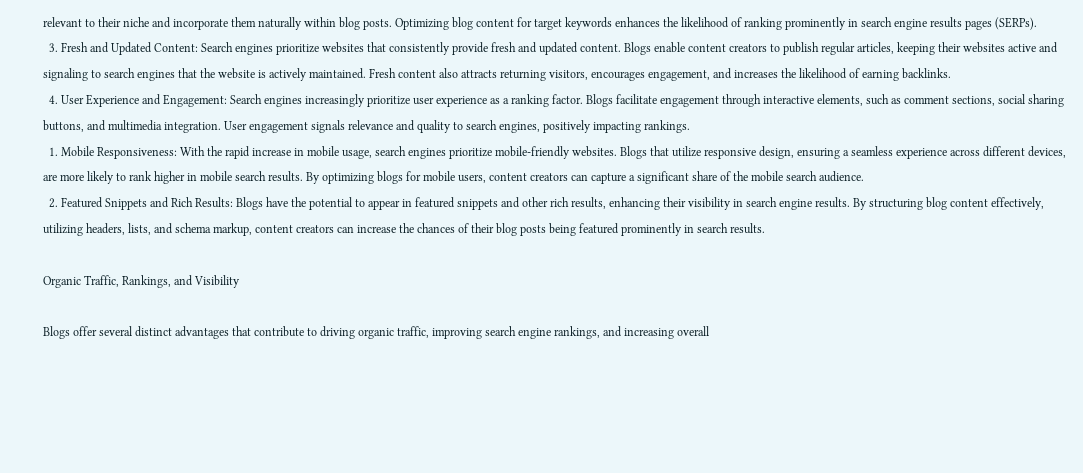relevant to their niche and incorporate them naturally within blog posts. Optimizing blog content for target keywords enhances the likelihood of ranking prominently in search engine results pages (SERPs).
  3. Fresh and Updated Content: Search engines prioritize websites that consistently provide fresh and updated content. Blogs enable content creators to publish regular articles, keeping their websites active and signaling to search engines that the website is actively maintained. Fresh content also attracts returning visitors, encourages engagement, and increases the likelihood of earning backlinks.
  4. User Experience and Engagement: Search engines increasingly prioritize user experience as a ranking factor. Blogs facilitate engagement through interactive elements, such as comment sections, social sharing buttons, and multimedia integration. User engagement signals relevance and quality to search engines, positively impacting rankings.
  1. Mobile Responsiveness: With the rapid increase in mobile usage, search engines prioritize mobile-friendly websites. Blogs that utilize responsive design, ensuring a seamless experience across different devices, are more likely to rank higher in mobile search results. By optimizing blogs for mobile users, content creators can capture a significant share of the mobile search audience.
  2. Featured Snippets and Rich Results: Blogs have the potential to appear in featured snippets and other rich results, enhancing their visibility in search engine results. By structuring blog content effectively, utilizing headers, lists, and schema markup, content creators can increase the chances of their blog posts being featured prominently in search results.

Organic Traffic, Rankings, and Visibility

Blogs offer several distinct advantages that contribute to driving organic traffic, improving search engine rankings, and increasing overall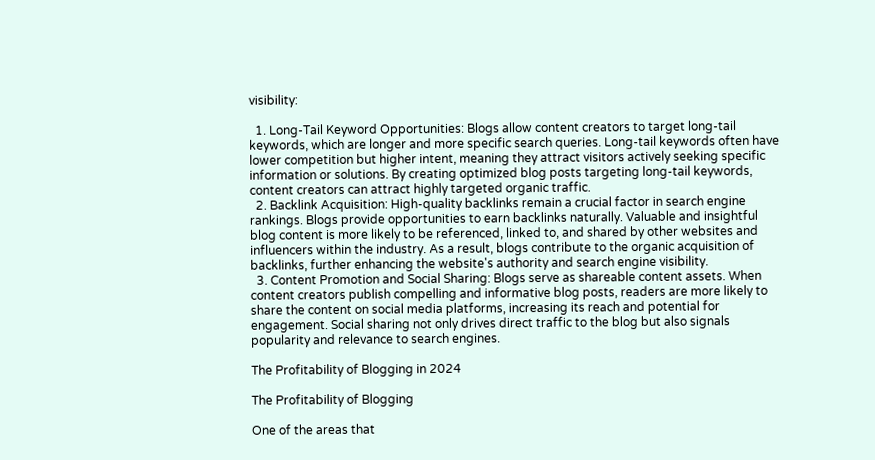visibility:

  1. Long-Tail Keyword Opportunities: Blogs allow content creators to target long-tail keywords, which are longer and more specific search queries. Long-tail keywords often have lower competition but higher intent, meaning they attract visitors actively seeking specific information or solutions. By creating optimized blog posts targeting long-tail keywords, content creators can attract highly targeted organic traffic.
  2. Backlink Acquisition: High-quality backlinks remain a crucial factor in search engine rankings. Blogs provide opportunities to earn backlinks naturally. Valuable and insightful blog content is more likely to be referenced, linked to, and shared by other websites and influencers within the industry. As a result, blogs contribute to the organic acquisition of backlinks, further enhancing the website's authority and search engine visibility.
  3. Content Promotion and Social Sharing: Blogs serve as shareable content assets. When content creators publish compelling and informative blog posts, readers are more likely to share the content on social media platforms, increasing its reach and potential for engagement. Social sharing not only drives direct traffic to the blog but also signals popularity and relevance to search engines.

The Profitability of Blogging in 2024

The Profitability of Blogging

One of the areas that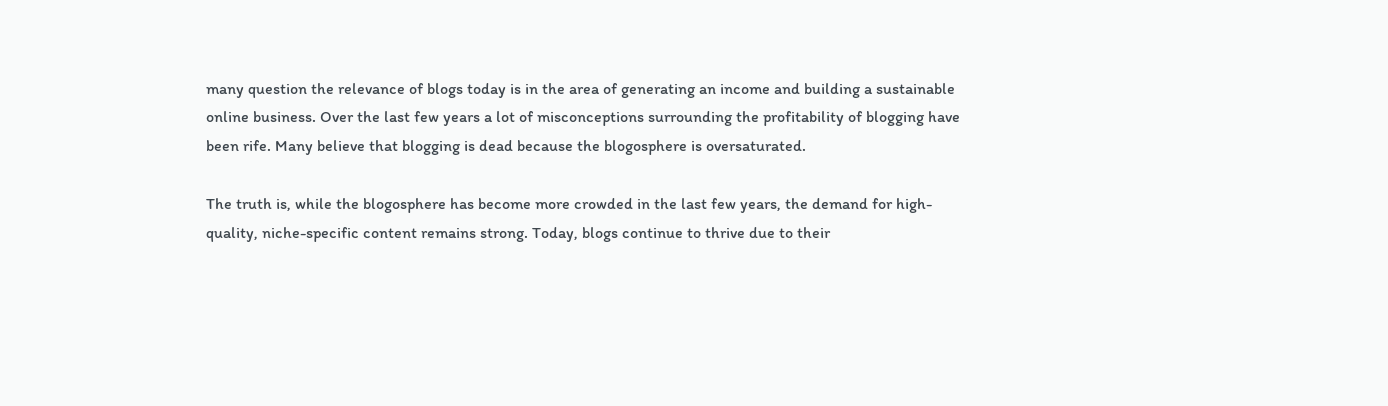many question the relevance of blogs today is in the area of generating an income and building a sustainable online business. Over the last few years a lot of misconceptions surrounding the profitability of blogging have been rife. Many believe that blogging is dead because the blogosphere is oversaturated.

The truth is, while the blogosphere has become more crowded in the last few years, the demand for high-quality, niche-specific content remains strong. Today, blogs continue to thrive due to their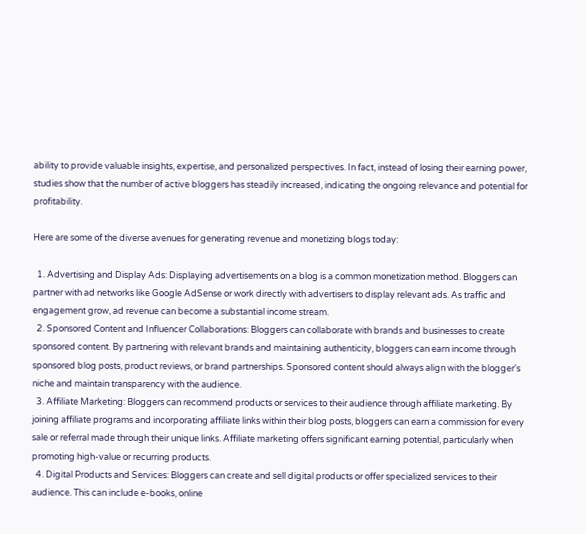ability to provide valuable insights, expertise, and personalized perspectives. In fact, instead of losing their earning power, studies show that the number of active bloggers has steadily increased, indicating the ongoing relevance and potential for profitability.

Here are some of the diverse avenues for generating revenue and monetizing blogs today:

  1. Advertising and Display Ads: Displaying advertisements on a blog is a common monetization method. Bloggers can partner with ad networks like Google AdSense or work directly with advertisers to display relevant ads. As traffic and engagement grow, ad revenue can become a substantial income stream.
  2. Sponsored Content and Influencer Collaborations: Bloggers can collaborate with brands and businesses to create sponsored content. By partnering with relevant brands and maintaining authenticity, bloggers can earn income through sponsored blog posts, product reviews, or brand partnerships. Sponsored content should always align with the blogger's niche and maintain transparency with the audience.
  3. Affiliate Marketing: Bloggers can recommend products or services to their audience through affiliate marketing. By joining affiliate programs and incorporating affiliate links within their blog posts, bloggers can earn a commission for every sale or referral made through their unique links. Affiliate marketing offers significant earning potential, particularly when promoting high-value or recurring products.
  4. Digital Products and Services: Bloggers can create and sell digital products or offer specialized services to their audience. This can include e-books, online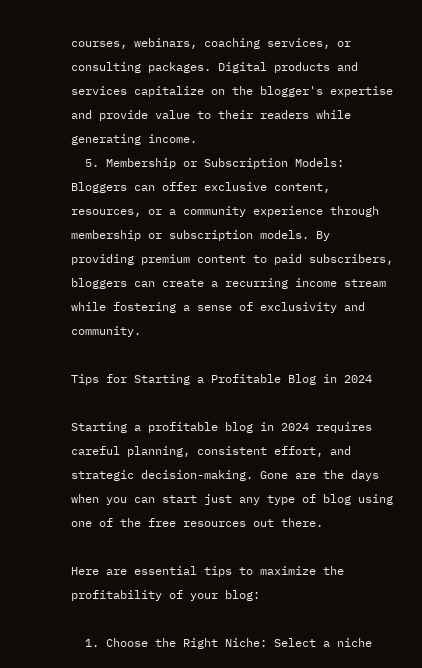courses, webinars, coaching services, or consulting packages. Digital products and services capitalize on the blogger's expertise and provide value to their readers while generating income.
  5. Membership or Subscription Models: Bloggers can offer exclusive content, resources, or a community experience through membership or subscription models. By providing premium content to paid subscribers, bloggers can create a recurring income stream while fostering a sense of exclusivity and community.

Tips for Starting a Profitable Blog in 2024

Starting a profitable blog in 2024 requires careful planning, consistent effort, and strategic decision-making. Gone are the days when you can start just any type of blog using one of the free resources out there.

Here are essential tips to maximize the profitability of your blog:

  1. Choose the Right Niche: Select a niche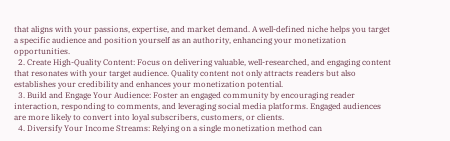that aligns with your passions, expertise, and market demand. A well-defined niche helps you target a specific audience and position yourself as an authority, enhancing your monetization opportunities.
  2. Create High-Quality Content: Focus on delivering valuable, well-researched, and engaging content that resonates with your target audience. Quality content not only attracts readers but also establishes your credibility and enhances your monetization potential.
  3. Build and Engage Your Audience: Foster an engaged community by encouraging reader interaction, responding to comments, and leveraging social media platforms. Engaged audiences are more likely to convert into loyal subscribers, customers, or clients.
  4. Diversify Your Income Streams: Relying on a single monetization method can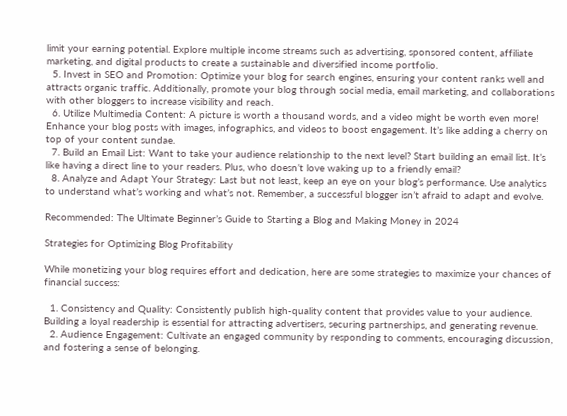limit your earning potential. Explore multiple income streams such as advertising, sponsored content, affiliate marketing, and digital products to create a sustainable and diversified income portfolio.
  5. Invest in SEO and Promotion: Optimize your blog for search engines, ensuring your content ranks well and attracts organic traffic. Additionally, promote your blog through social media, email marketing, and collaborations with other bloggers to increase visibility and reach.
  6. Utilize Multimedia Content: A picture is worth a thousand words, and a video might be worth even more! Enhance your blog posts with images, infographics, and videos to boost engagement. It’s like adding a cherry on top of your content sundae.
  7. Build an Email List: Want to take your audience relationship to the next level? Start building an email list. It’s like having a direct line to your readers. Plus, who doesn’t love waking up to a friendly email?
  8. Analyze and Adapt Your Strategy: Last but not least, keep an eye on your blog’s performance. Use analytics to understand what’s working and what’s not. Remember, a successful blogger isn’t afraid to adapt and evolve.

Recommended: The Ultimate Beginner’s Guide to Starting a Blog and Making Money in 2024

Strategies for Optimizing Blog Profitability

While monetizing your blog requires effort and dedication, here are some strategies to maximize your chances of financial success:

  1. Consistency and Quality: Consistently publish high-quality content that provides value to your audience. Building a loyal readership is essential for attracting advertisers, securing partnerships, and generating revenue.
  2. Audience Engagement: Cultivate an engaged community by responding to comments, encouraging discussion, and fostering a sense of belonging.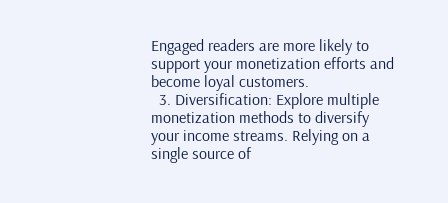Engaged readers are more likely to support your monetization efforts and become loyal customers.
  3. Diversification: Explore multiple monetization methods to diversify your income streams. Relying on a single source of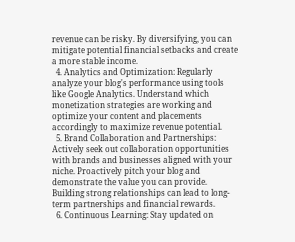revenue can be risky. By diversifying, you can mitigate potential financial setbacks and create a more stable income.
  4. Analytics and Optimization: Regularly analyze your blog's performance using tools like Google Analytics. Understand which monetization strategies are working and optimize your content and placements accordingly to maximize revenue potential.
  5. Brand Collaboration and Partnerships: Actively seek out collaboration opportunities with brands and businesses aligned with your niche. Proactively pitch your blog and demonstrate the value you can provide. Building strong relationships can lead to long-term partnerships and financial rewards.
  6. Continuous Learning: Stay updated on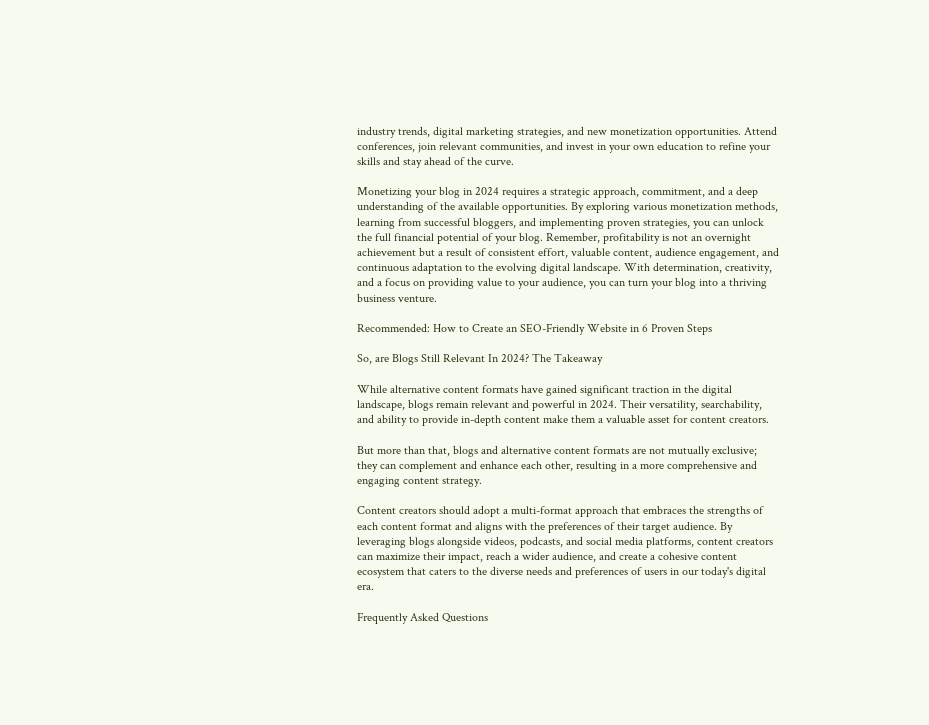industry trends, digital marketing strategies, and new monetization opportunities. Attend conferences, join relevant communities, and invest in your own education to refine your skills and stay ahead of the curve.

Monetizing your blog in 2024 requires a strategic approach, commitment, and a deep understanding of the available opportunities. By exploring various monetization methods, learning from successful bloggers, and implementing proven strategies, you can unlock the full financial potential of your blog. Remember, profitability is not an overnight achievement but a result of consistent effort, valuable content, audience engagement, and continuous adaptation to the evolving digital landscape. With determination, creativity, and a focus on providing value to your audience, you can turn your blog into a thriving business venture.

Recommended: How to Create an SEO-Friendly Website in 6 Proven Steps

So, are Blogs Still Relevant In 2024? The Takeaway

While alternative content formats have gained significant traction in the digital landscape, blogs remain relevant and powerful in 2024. Their versatility, searchability, and ability to provide in-depth content make them a valuable asset for content creators.

But more than that, blogs and alternative content formats are not mutually exclusive; they can complement and enhance each other, resulting in a more comprehensive and engaging content strategy.

Content creators should adopt a multi-format approach that embraces the strengths of each content format and aligns with the preferences of their target audience. By leveraging blogs alongside videos, podcasts, and social media platforms, content creators can maximize their impact, reach a wider audience, and create a cohesive content ecosystem that caters to the diverse needs and preferences of users in our today's digital era.

Frequently Asked Questions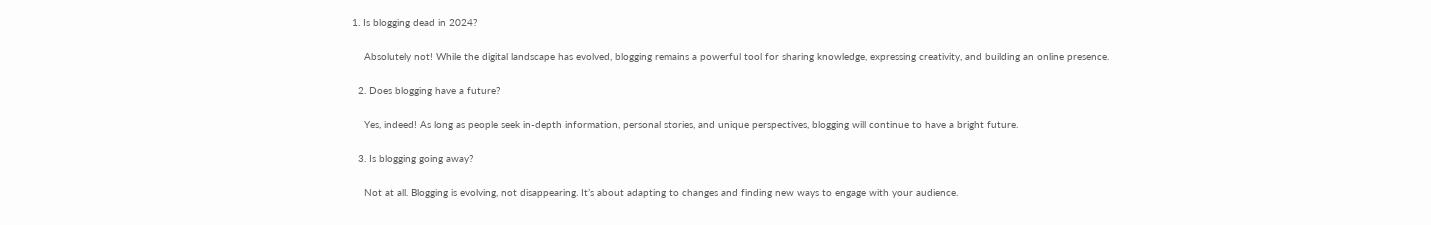1. Is blogging dead in 2024?

    Absolutely not! While the digital landscape has evolved, blogging remains a powerful tool for sharing knowledge, expressing creativity, and building an online presence.

  2. Does blogging have a future?

    Yes, indeed! As long as people seek in-depth information, personal stories, and unique perspectives, blogging will continue to have a bright future.

  3. Is blogging going away?

    Not at all. Blogging is evolving, not disappearing. It’s about adapting to changes and finding new ways to engage with your audience.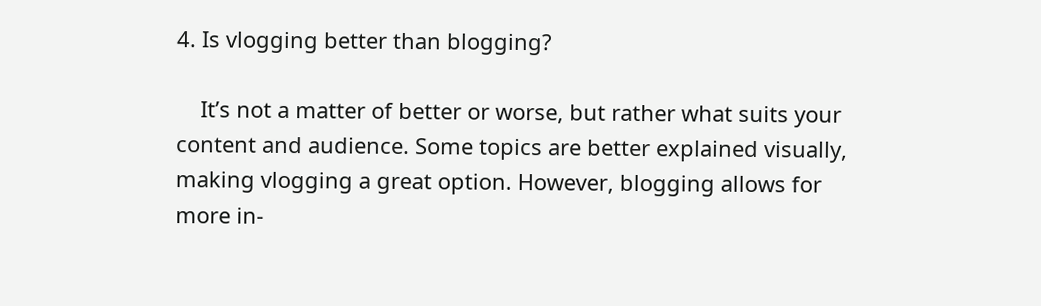4. Is vlogging better than blogging?

    It’s not a matter of better or worse, but rather what suits your content and audience. Some topics are better explained visually, making vlogging a great option. However, blogging allows for more in-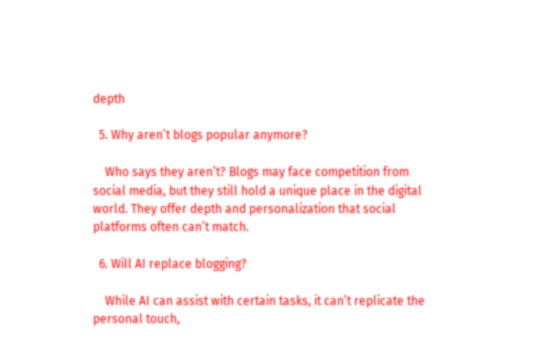depth

  5. Why aren’t blogs popular anymore?

    Who says they aren’t? Blogs may face competition from social media, but they still hold a unique place in the digital world. They offer depth and personalization that social platforms often can’t match.

  6. Will AI replace blogging?

    While AI can assist with certain tasks, it can’t replicate the personal touch,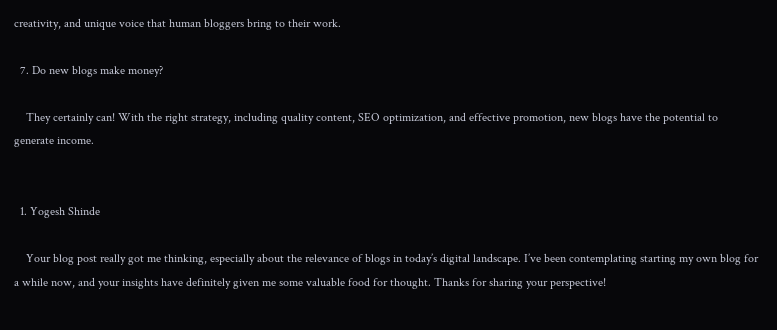creativity, and unique voice that human bloggers bring to their work.

  7. Do new blogs make money?

    They certainly can! With the right strategy, including quality content, SEO optimization, and effective promotion, new blogs have the potential to generate income.


  1. Yogesh Shinde

    Your blog post really got me thinking, especially about the relevance of blogs in today’s digital landscape. I’ve been contemplating starting my own blog for a while now, and your insights have definitely given me some valuable food for thought. Thanks for sharing your perspective!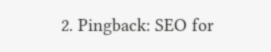2. Pingback: SEO for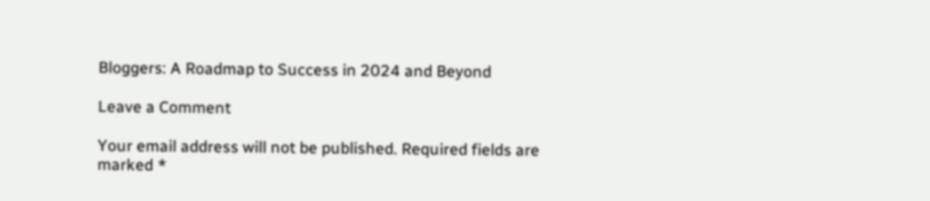Bloggers: A Roadmap to Success in 2024 and Beyond

Leave a Comment

Your email address will not be published. Required fields are marked *